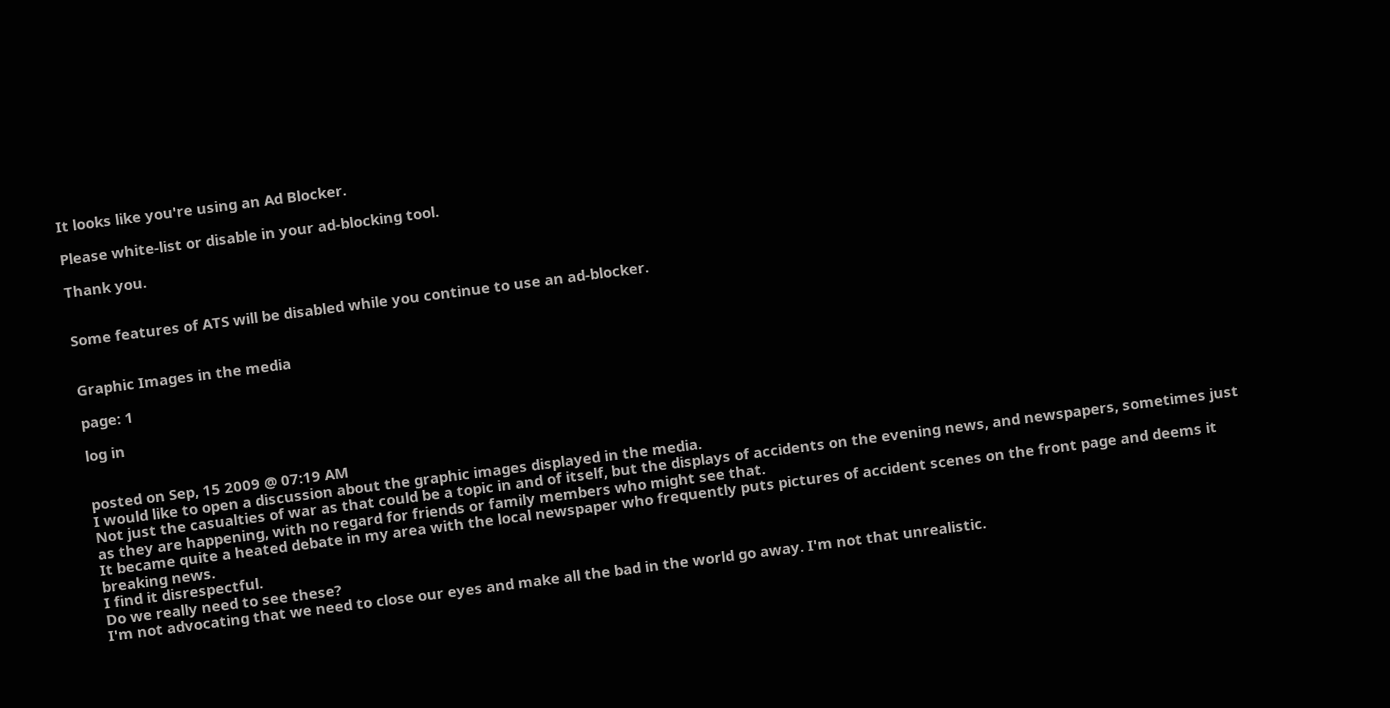It looks like you're using an Ad Blocker.

Please white-list or disable in your ad-blocking tool.

Thank you.


Some features of ATS will be disabled while you continue to use an ad-blocker.


Graphic Images in the media

page: 1

log in


posted on Sep, 15 2009 @ 07:19 AM
I would like to open a discussion about the graphic images displayed in the media.
Not just the casualties of war as that could be a topic in and of itself, but the displays of accidents on the evening news, and newspapers, sometimes just as they are happening, with no regard for friends or family members who might see that.
It became quite a heated debate in my area with the local newspaper who frequently puts pictures of accident scenes on the front page and deems it breaking news.
I find it disrespectful.
Do we really need to see these?
I'm not advocating that we need to close our eyes and make all the bad in the world go away. I'm not that unrealistic.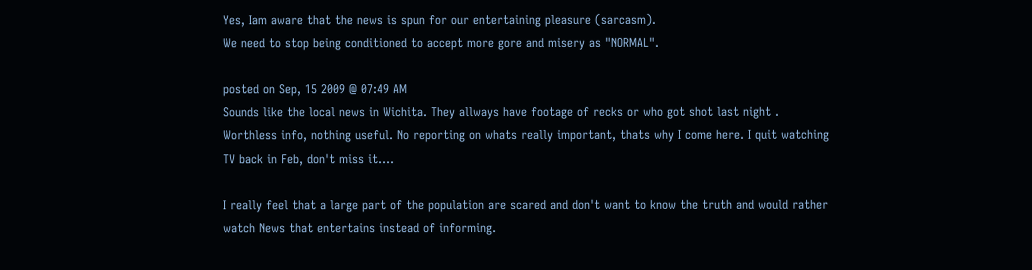Yes, Iam aware that the news is spun for our entertaining pleasure (sarcasm).
We need to stop being conditioned to accept more gore and misery as "NORMAL".

posted on Sep, 15 2009 @ 07:49 AM
Sounds like the local news in Wichita. They allways have footage of recks or who got shot last night . Worthless info, nothing useful. No reporting on whats really important, thats why I come here. I quit watching TV back in Feb, don't miss it....

I really feel that a large part of the population are scared and don't want to know the truth and would rather watch News that entertains instead of informing.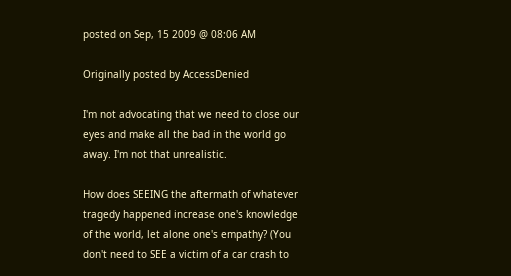posted on Sep, 15 2009 @ 08:06 AM

Originally posted by AccessDenied

I'm not advocating that we need to close our eyes and make all the bad in the world go away. I'm not that unrealistic.

How does SEEING the aftermath of whatever tragedy happened increase one's knowledge of the world, let alone one's empathy? (You don't need to SEE a victim of a car crash to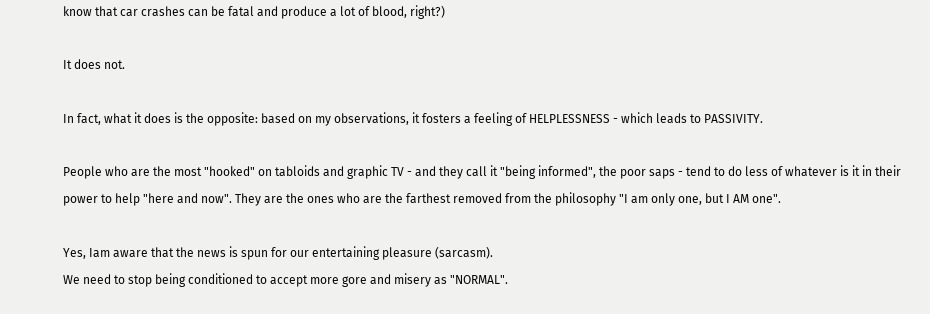know that car crashes can be fatal and produce a lot of blood, right?)

It does not.

In fact, what it does is the opposite: based on my observations, it fosters a feeling of HELPLESSNESS - which leads to PASSIVITY.

People who are the most "hooked" on tabloids and graphic TV - and they call it "being informed", the poor saps - tend to do less of whatever is it in their power to help "here and now". They are the ones who are the farthest removed from the philosophy "I am only one, but I AM one".

Yes, Iam aware that the news is spun for our entertaining pleasure (sarcasm).
We need to stop being conditioned to accept more gore and misery as "NORMAL".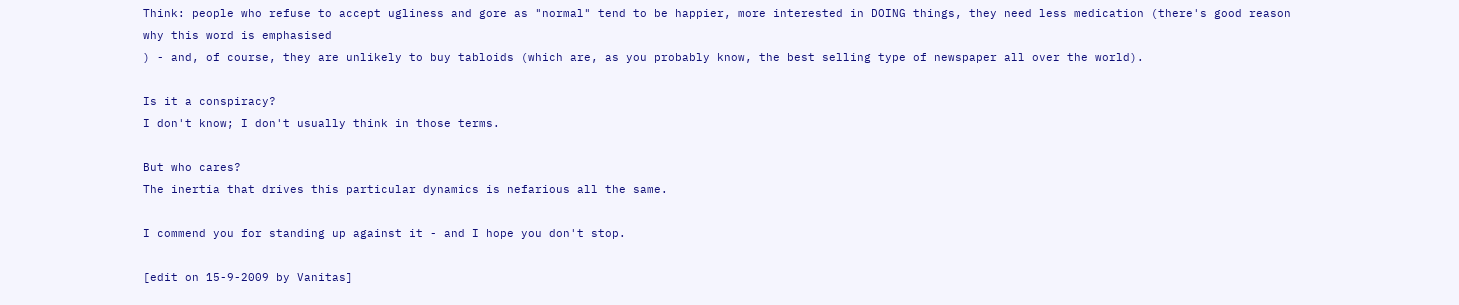Think: people who refuse to accept ugliness and gore as "normal" tend to be happier, more interested in DOING things, they need less medication (there's good reason why this word is emphasised
) - and, of course, they are unlikely to buy tabloids (which are, as you probably know, the best selling type of newspaper all over the world).

Is it a conspiracy?
I don't know; I don't usually think in those terms.

But who cares?
The inertia that drives this particular dynamics is nefarious all the same.

I commend you for standing up against it - and I hope you don't stop.

[edit on 15-9-2009 by Vanitas]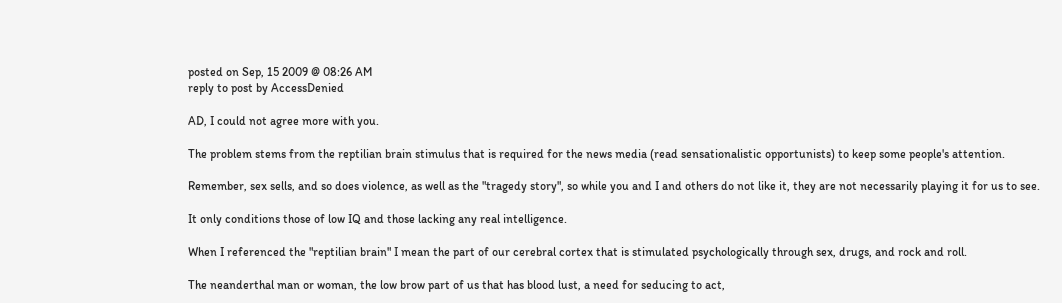posted on Sep, 15 2009 @ 08:26 AM
reply to post by AccessDenied

AD, I could not agree more with you.

The problem stems from the reptilian brain stimulus that is required for the news media (read sensationalistic opportunists) to keep some people's attention.

Remember, sex sells, and so does violence, as well as the "tragedy story", so while you and I and others do not like it, they are not necessarily playing it for us to see.

It only conditions those of low IQ and those lacking any real intelligence.

When I referenced the "reptilian brain" I mean the part of our cerebral cortex that is stimulated psychologically through sex, drugs, and rock and roll.

The neanderthal man or woman, the low brow part of us that has blood lust, a need for seducing to act,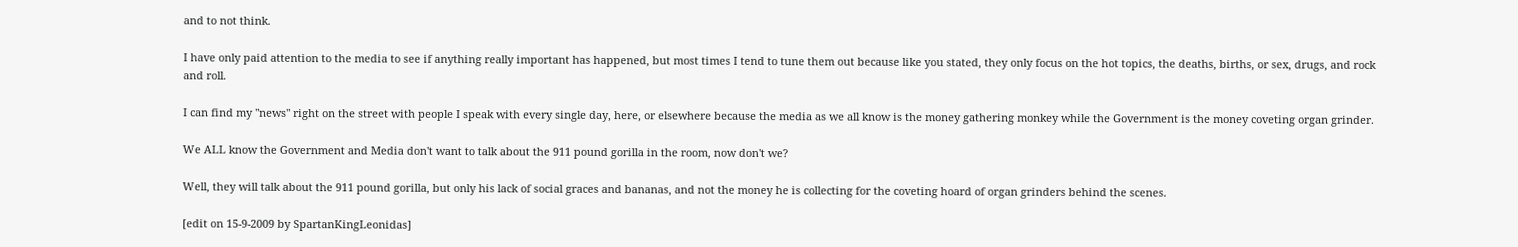and to not think.

I have only paid attention to the media to see if anything really important has happened, but most times I tend to tune them out because like you stated, they only focus on the hot topics, the deaths, births, or sex, drugs, and rock and roll.

I can find my "news" right on the street with people I speak with every single day, here, or elsewhere because the media as we all know is the money gathering monkey while the Government is the money coveting organ grinder.

We ALL know the Government and Media don't want to talk about the 911 pound gorilla in the room, now don't we?

Well, they will talk about the 911 pound gorilla, but only his lack of social graces and bananas, and not the money he is collecting for the coveting hoard of organ grinders behind the scenes.

[edit on 15-9-2009 by SpartanKingLeonidas]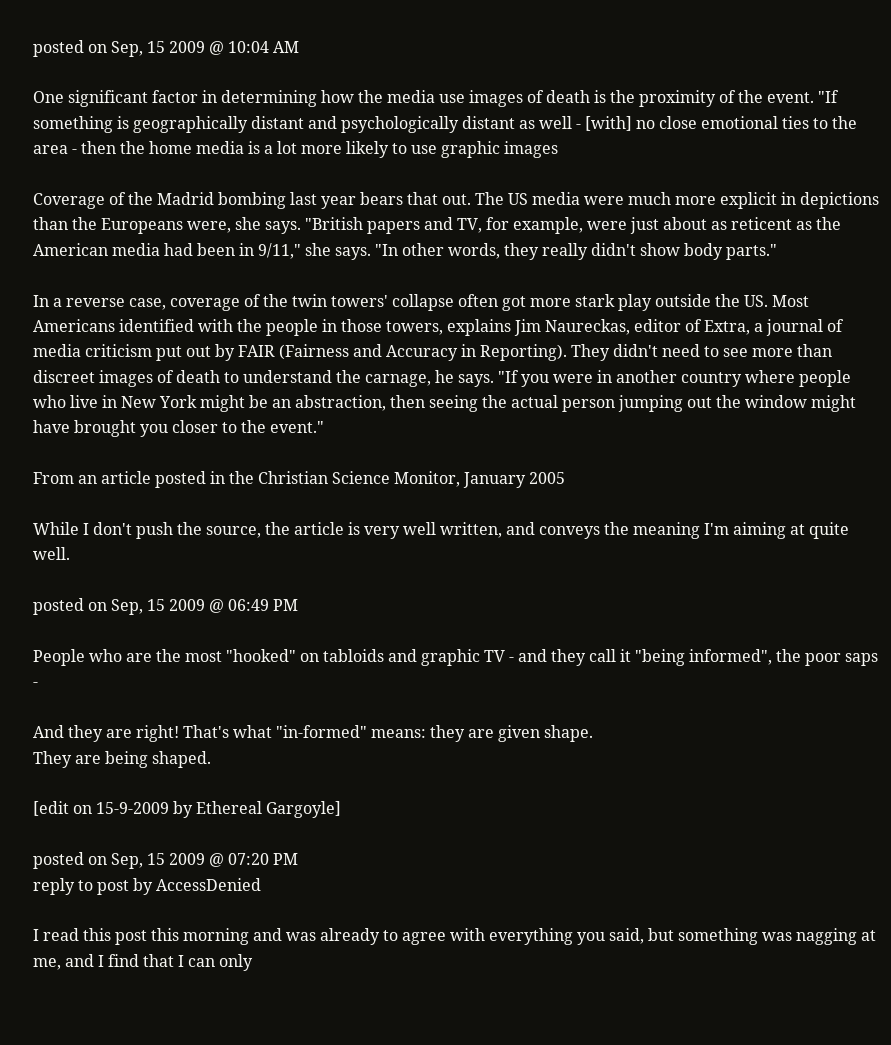posted on Sep, 15 2009 @ 10:04 AM

One significant factor in determining how the media use images of death is the proximity of the event. "If something is geographically distant and psychologically distant as well - [with] no close emotional ties to the area - then the home media is a lot more likely to use graphic images

Coverage of the Madrid bombing last year bears that out. The US media were much more explicit in depictions than the Europeans were, she says. "British papers and TV, for example, were just about as reticent as the American media had been in 9/11," she says. "In other words, they really didn't show body parts."

In a reverse case, coverage of the twin towers' collapse often got more stark play outside the US. Most Americans identified with the people in those towers, explains Jim Naureckas, editor of Extra, a journal of media criticism put out by FAIR (Fairness and Accuracy in Reporting). They didn't need to see more than discreet images of death to understand the carnage, he says. "If you were in another country where people who live in New York might be an abstraction, then seeing the actual person jumping out the window might have brought you closer to the event."

From an article posted in the Christian Science Monitor, January 2005

While I don't push the source, the article is very well written, and conveys the meaning I'm aiming at quite well.

posted on Sep, 15 2009 @ 06:49 PM

People who are the most "hooked" on tabloids and graphic TV - and they call it "being informed", the poor saps -

And they are right! That's what "in-formed" means: they are given shape.
They are being shaped.

[edit on 15-9-2009 by Ethereal Gargoyle]

posted on Sep, 15 2009 @ 07:20 PM
reply to post by AccessDenied

I read this post this morning and was already to agree with everything you said, but something was nagging at me, and I find that I can only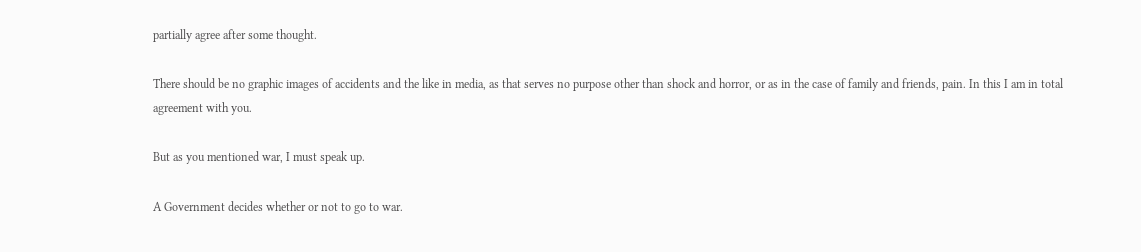partially agree after some thought.

There should be no graphic images of accidents and the like in media, as that serves no purpose other than shock and horror, or as in the case of family and friends, pain. In this I am in total agreement with you.

But as you mentioned war, I must speak up.

A Government decides whether or not to go to war.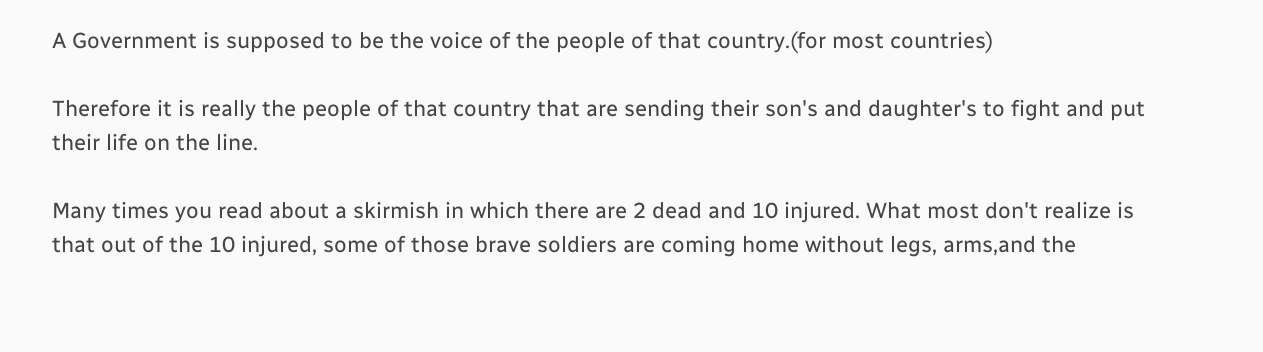A Government is supposed to be the voice of the people of that country.(for most countries)

Therefore it is really the people of that country that are sending their son's and daughter's to fight and put their life on the line.

Many times you read about a skirmish in which there are 2 dead and 10 injured. What most don't realize is that out of the 10 injured, some of those brave soldiers are coming home without legs, arms,and the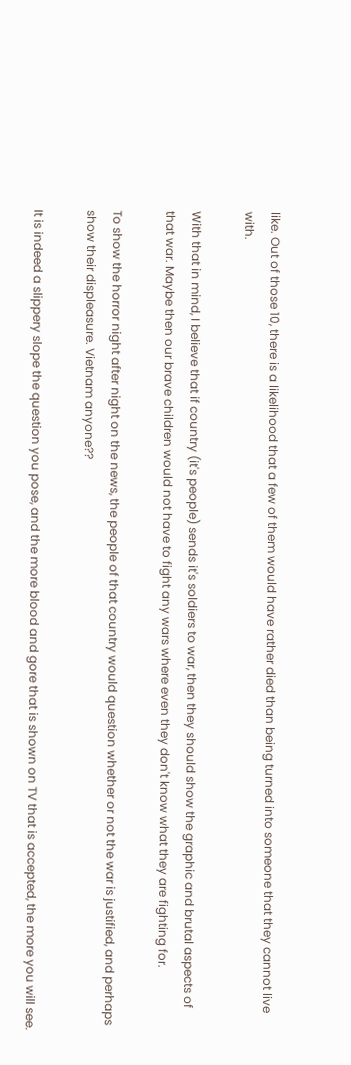like. Out of those 10, there is a likelihood that a few of them would have rather died than being turned into someone that they cannot live with.

With that in mind, I believe that if country (it's people) sends it's soldiers to war, then they should show the graphic and brutal aspects of that war. Maybe then our brave children would not have to fight any wars where even they don't know what they are fighting for.

To show the horror night after night on the news, the people of that country would question whether or not the war is justified, and perhaps show their displeasure. Vietnam anyone??

It is indeed a slippery slope the question you pose, and the more blood and gore that is shown on TV that is accepted, the more you will see.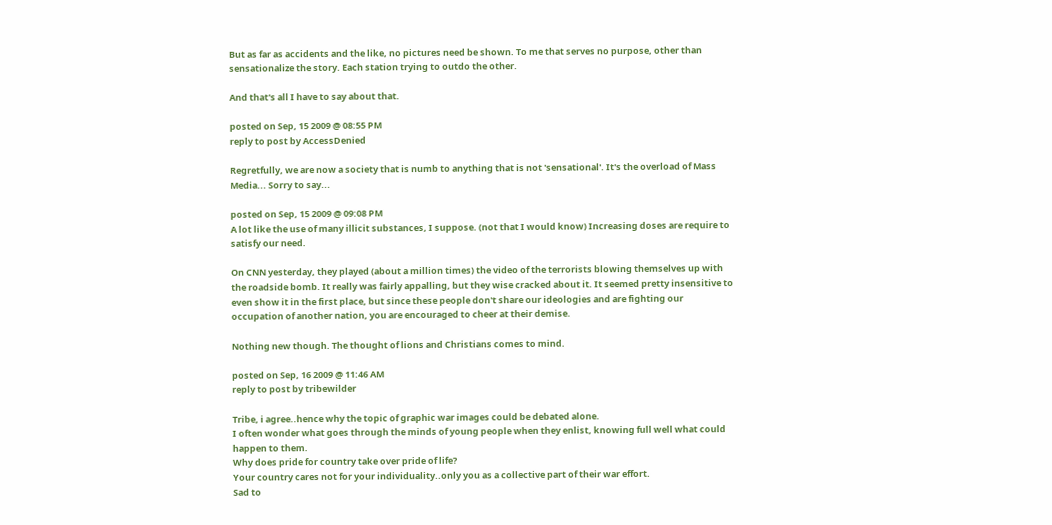But as far as accidents and the like, no pictures need be shown. To me that serves no purpose, other than sensationalize the story. Each station trying to outdo the other.

And that's all I have to say about that.

posted on Sep, 15 2009 @ 08:55 PM
reply to post by AccessDenied

Regretfully, we are now a society that is numb to anything that is not 'sensational'. It's the overload of Mass Media... Sorry to say...

posted on Sep, 15 2009 @ 09:08 PM
A lot like the use of many illicit substances, I suppose. (not that I would know) Increasing doses are require to satisfy our need.

On CNN yesterday, they played (about a million times) the video of the terrorists blowing themselves up with the roadside bomb. It really was fairly appalling, but they wise cracked about it. It seemed pretty insensitive to even show it in the first place, but since these people don't share our ideologies and are fighting our occupation of another nation, you are encouraged to cheer at their demise.

Nothing new though. The thought of lions and Christians comes to mind.

posted on Sep, 16 2009 @ 11:46 AM
reply to post by tribewilder

Tribe, i agree..hence why the topic of graphic war images could be debated alone.
I often wonder what goes through the minds of young people when they enlist, knowing full well what could happen to them.
Why does pride for country take over pride of life?
Your country cares not for your individuality..only you as a collective part of their war effort.
Sad to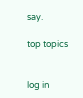say.

top topics


log in